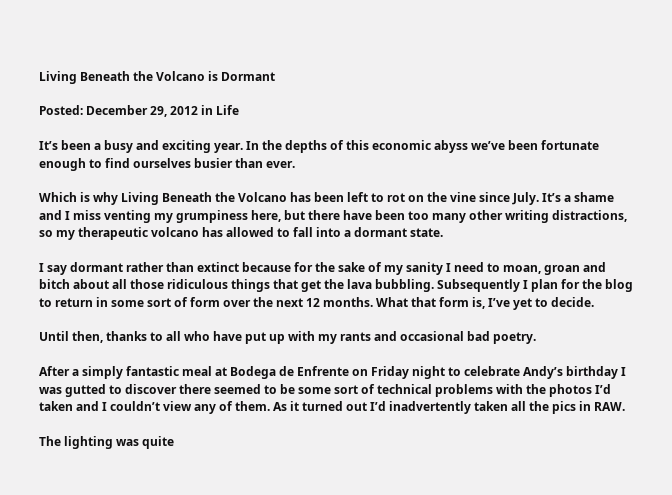Living Beneath the Volcano is Dormant

Posted: December 29, 2012 in Life

It’s been a busy and exciting year. In the depths of this economic abyss we’ve been fortunate enough to find ourselves busier than ever.

Which is why Living Beneath the Volcano has been left to rot on the vine since July. It’s a shame and I miss venting my grumpiness here, but there have been too many other writing distractions, so my therapeutic volcano has allowed to fall into a dormant state.

I say dormant rather than extinct because for the sake of my sanity I need to moan, groan and bitch about all those ridiculous things that get the lava bubbling. Subsequently I plan for the blog to return in some sort of form over the next 12 months. What that form is, I’ve yet to decide.

Until then, thanks to all who have put up with my rants and occasional bad poetry.

After a simply fantastic meal at Bodega de Enfrente on Friday night to celebrate Andy’s birthday I was gutted to discover there seemed to be some sort of technical problems with the photos I’d taken and I couldn’t view any of them. As it turned out I’d inadvertently taken all the pics in RAW.

The lighting was quite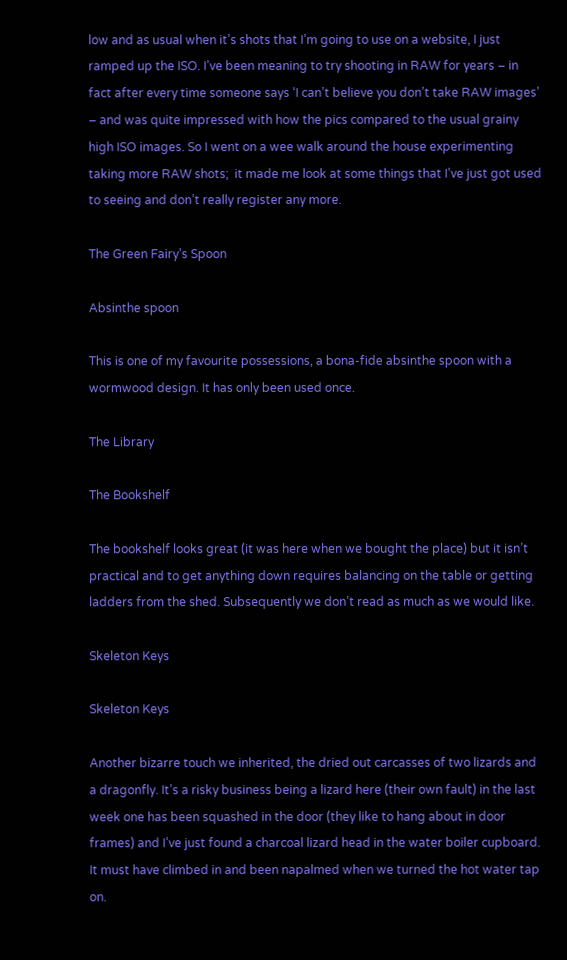low and as usual when it’s shots that I’m going to use on a website, I just ramped up the ISO. I’ve been meaning to try shooting in RAW for years – in fact after every time someone says ‘I can’t believe you don’t take RAW images’ – and was quite impressed with how the pics compared to the usual grainy high ISO images. So I went on a wee walk around the house experimenting taking more RAW shots;  it made me look at some things that I’ve just got used to seeing and don’t really register any more.

The Green Fairy’s Spoon

Absinthe spoon

This is one of my favourite possessions, a bona-fide absinthe spoon with a wormwood design. It has only been used once.

The Library

The Bookshelf

The bookshelf looks great (it was here when we bought the place) but it isn’t practical and to get anything down requires balancing on the table or getting ladders from the shed. Subsequently we don’t read as much as we would like.

Skeleton Keys

Skeleton Keys

Another bizarre touch we inherited, the dried out carcasses of two lizards and a dragonfly. It’s a risky business being a lizard here (their own fault) in the last week one has been squashed in the door (they like to hang about in door frames) and I’ve just found a charcoal lizard head in the water boiler cupboard. It must have climbed in and been napalmed when we turned the hot water tap on.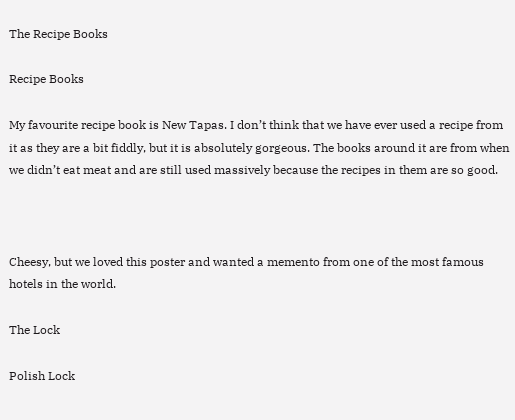The Recipe Books

Recipe Books

My favourite recipe book is New Tapas. I don’t think that we have ever used a recipe from it as they are a bit fiddly, but it is absolutely gorgeous. The books around it are from when we didn’t eat meat and are still used massively because the recipes in them are so good.



Cheesy, but we loved this poster and wanted a memento from one of the most famous hotels in the world.

The Lock

Polish Lock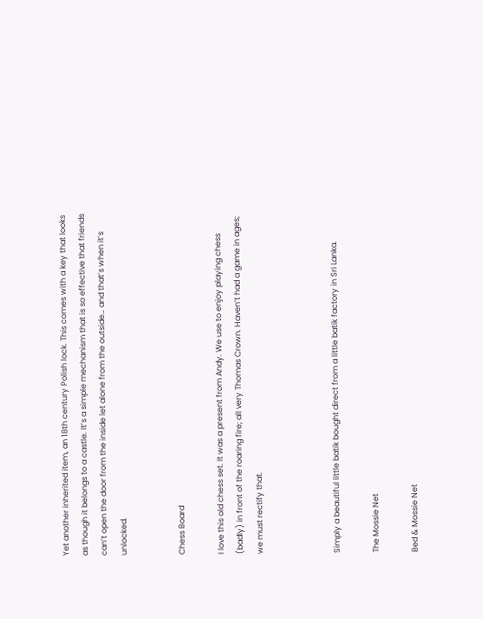Yet another inherited item, an 18th century Polish lock. This comes with a key that looks as though it belongs to a castle. It’s a simple mechanism that is so effective that friends can’t open the door from the inside let alone from the outside… and that’s when it’s unlocked.


Chess Board

I love this old chess set. It was a present from Andy. We use to enjoy playing chess (badly) in front of the roaring fire; all very Thomas Crown. Haven’t had a game in ages; we must rectify that.



Simply a beautiful little batik bought direct from a little batik factory in Sri Lanka.

The Mossie Net

Bed & Mossie Net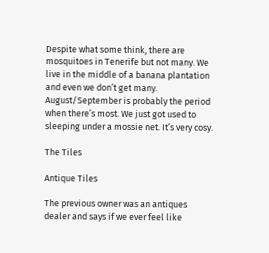Despite what some think, there are mosquitoes in Tenerife but not many. We live in the middle of a banana plantation and even we don’t get many. August/September is probably the period when there’s most. We just got used to sleeping under a mossie net. It’s very cosy.

The Tiles

Antique Tiles

The previous owner was an antiques dealer and says if we ever feel like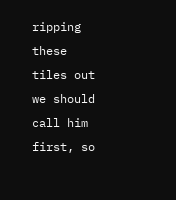ripping these tiles out we should call him first, so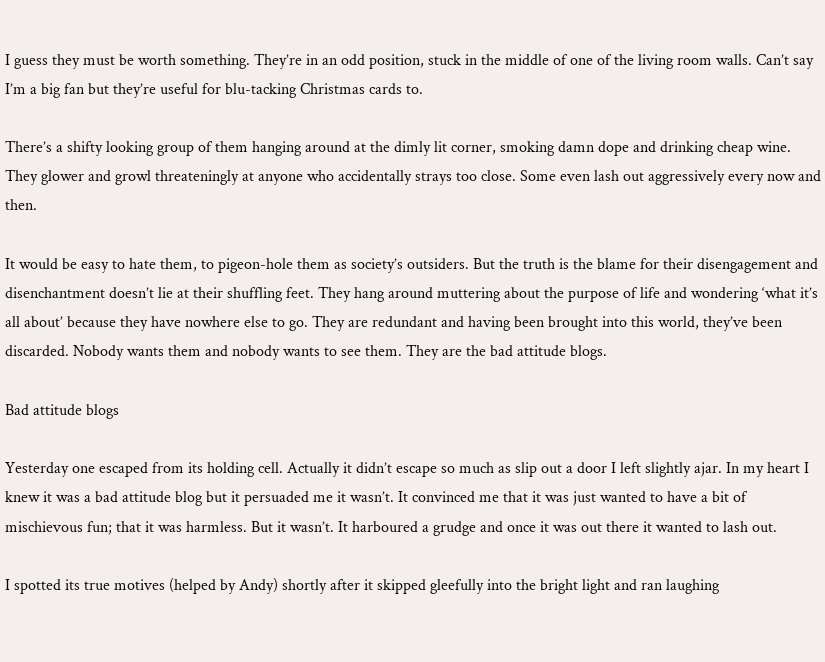I guess they must be worth something. They’re in an odd position, stuck in the middle of one of the living room walls. Can’t say I’m a big fan but they’re useful for blu-tacking Christmas cards to.

There’s a shifty looking group of them hanging around at the dimly lit corner, smoking damn dope and drinking cheap wine. They glower and growl threateningly at anyone who accidentally strays too close. Some even lash out aggressively every now and then.

It would be easy to hate them, to pigeon-hole them as society’s outsiders. But the truth is the blame for their disengagement and disenchantment doesn’t lie at their shuffling feet. They hang around muttering about the purpose of life and wondering ‘what it’s all about’ because they have nowhere else to go. They are redundant and having been brought into this world, they’ve been discarded. Nobody wants them and nobody wants to see them. They are the bad attitude blogs.

Bad attitude blogs

Yesterday one escaped from its holding cell. Actually it didn’t escape so much as slip out a door I left slightly ajar. In my heart I knew it was a bad attitude blog but it persuaded me it wasn’t. It convinced me that it was just wanted to have a bit of mischievous fun; that it was harmless. But it wasn’t. It harboured a grudge and once it was out there it wanted to lash out.

I spotted its true motives (helped by Andy) shortly after it skipped gleefully into the bright light and ran laughing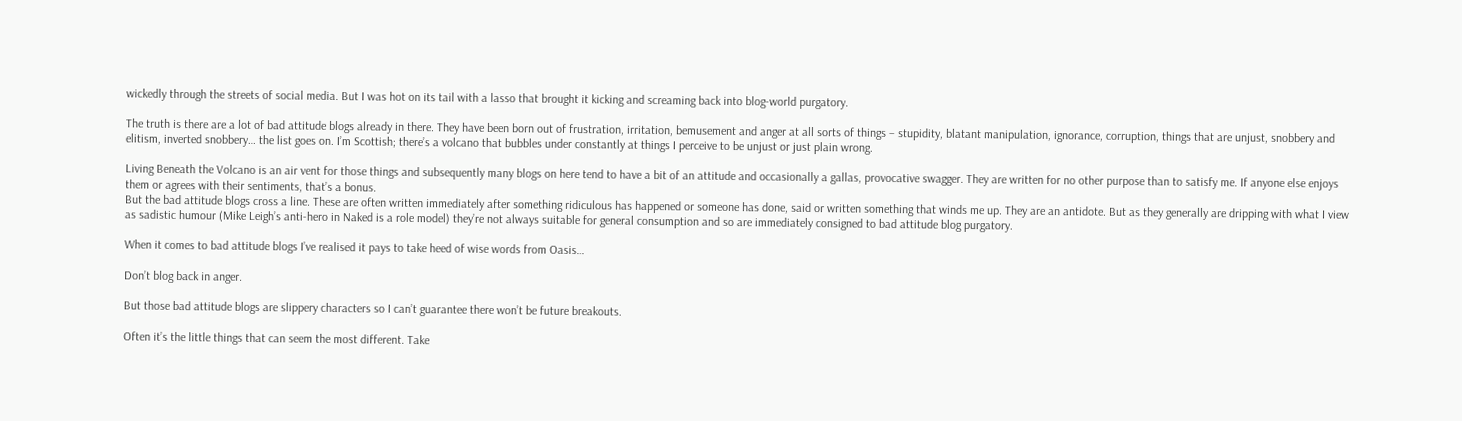wickedly through the streets of social media. But I was hot on its tail with a lasso that brought it kicking and screaming back into blog-world purgatory.

The truth is there are a lot of bad attitude blogs already in there. They have been born out of frustration, irritation, bemusement and anger at all sorts of things – stupidity, blatant manipulation, ignorance, corruption, things that are unjust, snobbery and elitism, inverted snobbery… the list goes on. I’m Scottish; there’s a volcano that bubbles under constantly at things I perceive to be unjust or just plain wrong.

Living Beneath the Volcano is an air vent for those things and subsequently many blogs on here tend to have a bit of an attitude and occasionally a gallas, provocative swagger. They are written for no other purpose than to satisfy me. If anyone else enjoys them or agrees with their sentiments, that’s a bonus.
But the bad attitude blogs cross a line. These are often written immediately after something ridiculous has happened or someone has done, said or written something that winds me up. They are an antidote. But as they generally are dripping with what I view as sadistic humour (Mike Leigh’s anti-hero in Naked is a role model) they’re not always suitable for general consumption and so are immediately consigned to bad attitude blog purgatory.

When it comes to bad attitude blogs I’ve realised it pays to take heed of wise words from Oasis…

Don’t blog back in anger.

But those bad attitude blogs are slippery characters so I can’t guarantee there won’t be future breakouts.

Often it’s the little things that can seem the most different. Take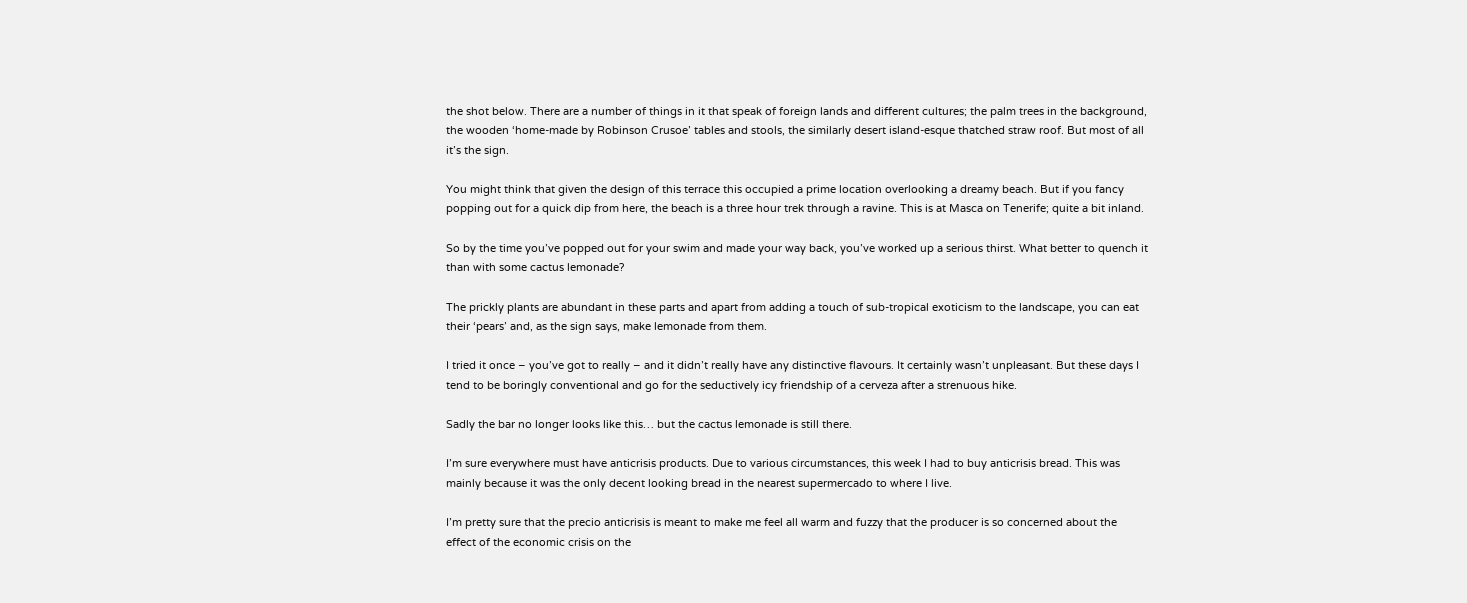the shot below. There are a number of things in it that speak of foreign lands and different cultures; the palm trees in the background, the wooden ‘home-made by Robinson Crusoe’ tables and stools, the similarly desert island-esque thatched straw roof. But most of all it’s the sign.

You might think that given the design of this terrace this occupied a prime location overlooking a dreamy beach. But if you fancy popping out for a quick dip from here, the beach is a three hour trek through a ravine. This is at Masca on Tenerife; quite a bit inland.

So by the time you’ve popped out for your swim and made your way back, you’ve worked up a serious thirst. What better to quench it than with some cactus lemonade?

The prickly plants are abundant in these parts and apart from adding a touch of sub-tropical exoticism to the landscape, you can eat their ‘pears’ and, as the sign says, make lemonade from them.

I tried it once – you’ve got to really – and it didn’t really have any distinctive flavours. It certainly wasn’t unpleasant. But these days I tend to be boringly conventional and go for the seductively icy friendship of a cerveza after a strenuous hike.

Sadly the bar no longer looks like this… but the cactus lemonade is still there.

I’m sure everywhere must have anticrisis products. Due to various circumstances, this week I had to buy anticrisis bread. This was mainly because it was the only decent looking bread in the nearest supermercado to where I live.

I’m pretty sure that the precio anticrisis is meant to make me feel all warm and fuzzy that the producer is so concerned about the effect of the economic crisis on the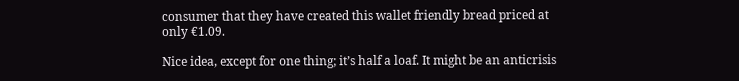consumer that they have created this wallet friendly bread priced at only €1.09.

Nice idea, except for one thing; it’s half a loaf. It might be an anticrisis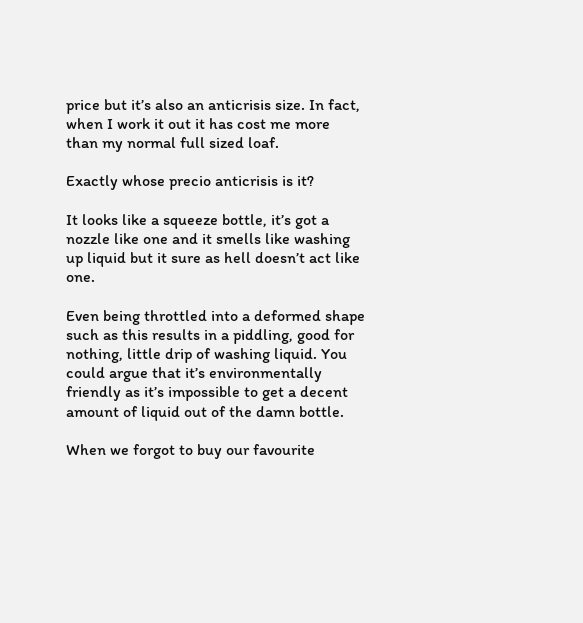price but it’s also an anticrisis size. In fact, when I work it out it has cost me more than my normal full sized loaf.

Exactly whose precio anticrisis is it?

It looks like a squeeze bottle, it’s got a nozzle like one and it smells like washing up liquid but it sure as hell doesn’t act like one.

Even being throttled into a deformed shape such as this results in a piddling, good for nothing, little drip of washing liquid. You could argue that it’s environmentally friendly as it’s impossible to get a decent amount of liquid out of the damn bottle.

When we forgot to buy our favourite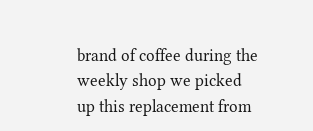brand of coffee during the weekly shop we picked up this replacement from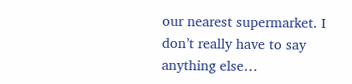our nearest supermarket. I don’t really have to say anything else…